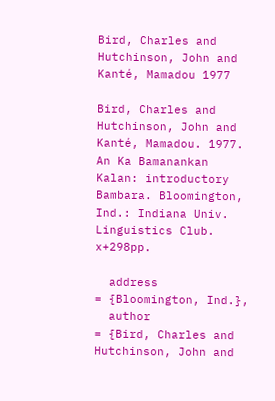Bird, Charles and Hutchinson, John and Kanté, Mamadou 1977

Bird, Charles and Hutchinson, John and Kanté, Mamadou. 1977. An Ka Bamanankan Kalan: introductory Bambara. Bloomington, Ind.: Indiana Univ. Linguistics Club. x+298pp.

  address               = {Bloomington, Ind.},
  author                = {Bird, Charles and Hutchinson, John and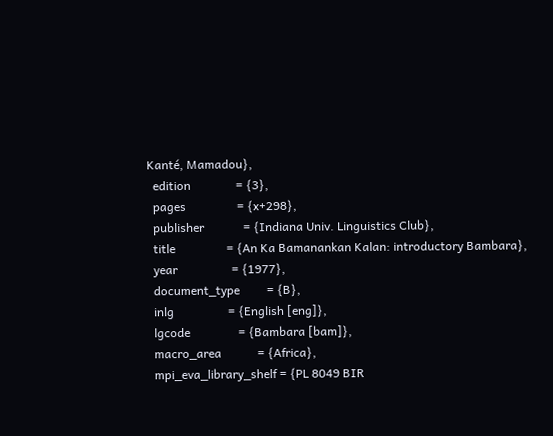Kanté, Mamadou},
  edition               = {3},
  pages                 = {x+298},
  publisher             = {Indiana Univ. Linguistics Club},
  title                 = {An Ka Bamanankan Kalan: introductory Bambara},
  year                  = {1977},
  document_type         = {B},
  inlg                  = {English [eng]},
  lgcode                = {Bambara [bam]},
  macro_area            = {Africa},
  mpi_eva_library_shelf = {PL 8049 BIR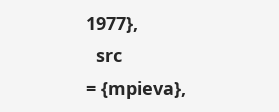1977},
  src                   = {mpieva},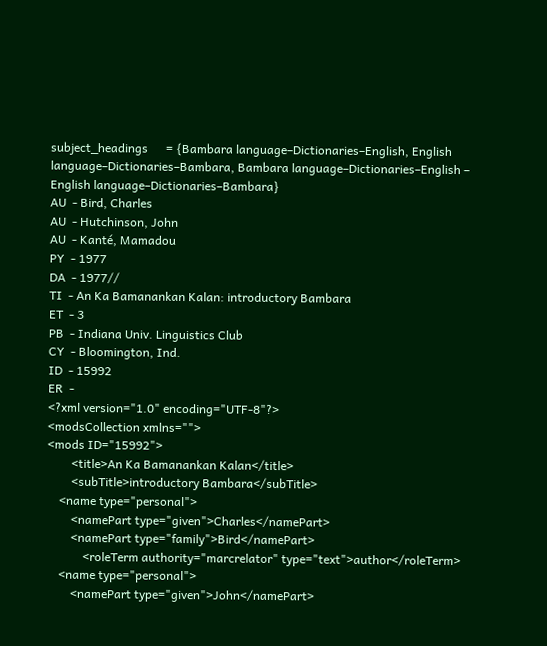subject_headings      = {Bambara language–Dictionaries–English, English language–Dictionaries–Bambara, Bambara language–Dictionaries–English – English language–Dictionaries–Bambara}
AU  - Bird, Charles
AU  - Hutchinson, John
AU  - Kanté, Mamadou
PY  - 1977
DA  - 1977//
TI  - An Ka Bamanankan Kalan: introductory Bambara
ET  - 3
PB  - Indiana Univ. Linguistics Club
CY  - Bloomington, Ind.
ID  - 15992
ER  -
<?xml version="1.0" encoding="UTF-8"?>
<modsCollection xmlns="">
<mods ID="15992">
        <title>An Ka Bamanankan Kalan</title>
        <subTitle>introductory Bambara</subTitle>
    <name type="personal">
        <namePart type="given">Charles</namePart>
        <namePart type="family">Bird</namePart>
            <roleTerm authority="marcrelator" type="text">author</roleTerm>
    <name type="personal">
        <namePart type="given">John</namePart>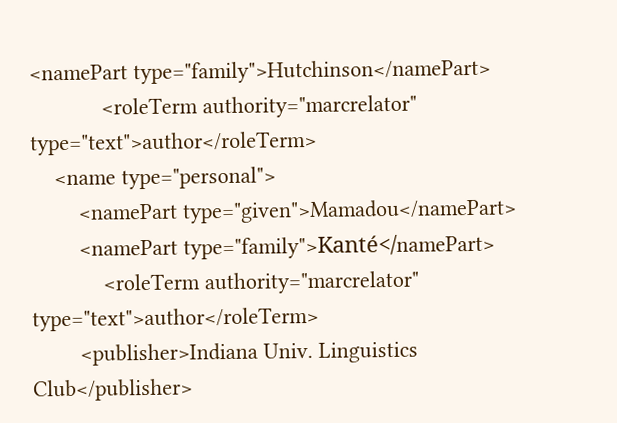<namePart type="family">Hutchinson</namePart>
            <roleTerm authority="marcrelator" type="text">author</roleTerm>
    <name type="personal">
        <namePart type="given">Mamadou</namePart>
        <namePart type="family">Kanté</namePart>
            <roleTerm authority="marcrelator" type="text">author</roleTerm>
        <publisher>Indiana Univ. Linguistics Club</publisher>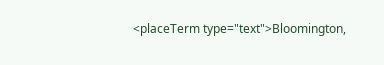<placeTerm type="text">Bloomington,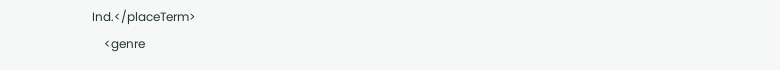Ind.</placeTerm>
    <genre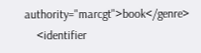authority="marcgt">book</genre>
    <identifier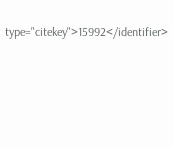type="citekey">15992</identifier>